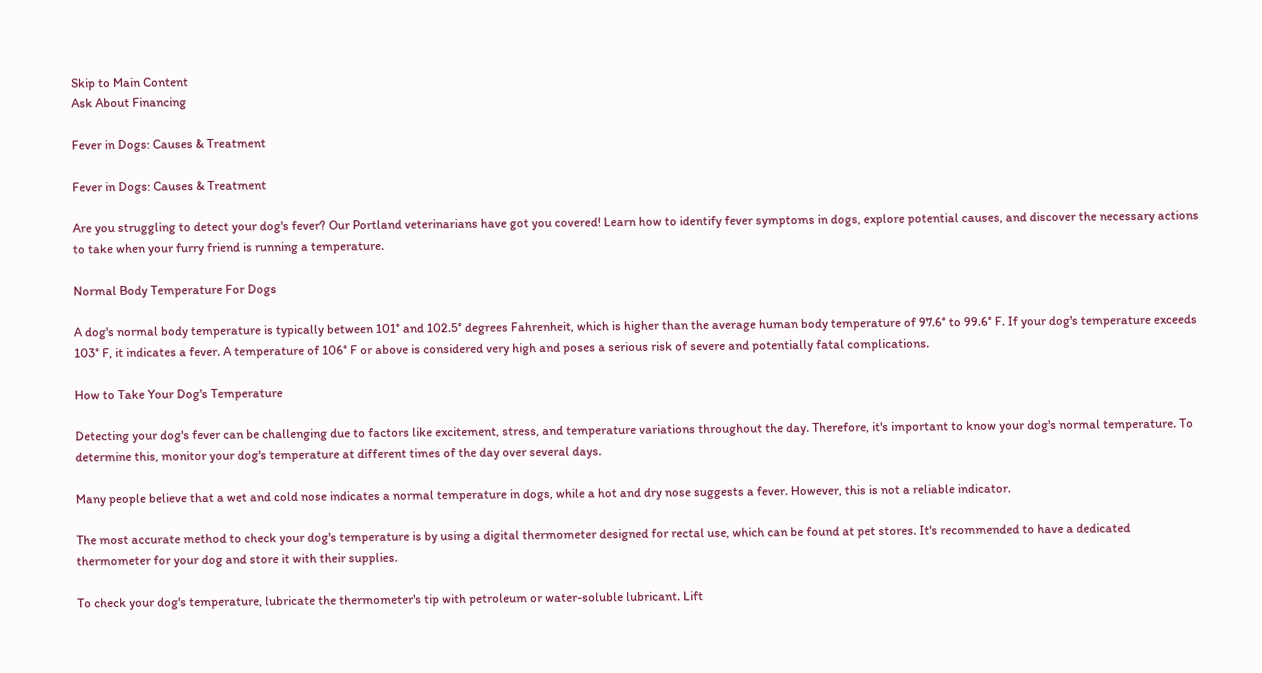Skip to Main Content
Ask About Financing

Fever in Dogs: Causes & Treatment

Fever in Dogs: Causes & Treatment

Are you struggling to detect your dog's fever? Our Portland veterinarians have got you covered! Learn how to identify fever symptoms in dogs, explore potential causes, and discover the necessary actions to take when your furry friend is running a temperature.

Normal Body Temperature For Dogs

A dog's normal body temperature is typically between 101° and 102.5° degrees Fahrenheit, which is higher than the average human body temperature of 97.6° to 99.6° F. If your dog's temperature exceeds 103° F, it indicates a fever. A temperature of 106° F or above is considered very high and poses a serious risk of severe and potentially fatal complications.

How to Take Your Dog's Temperature

Detecting your dog's fever can be challenging due to factors like excitement, stress, and temperature variations throughout the day. Therefore, it's important to know your dog's normal temperature. To determine this, monitor your dog's temperature at different times of the day over several days.

Many people believe that a wet and cold nose indicates a normal temperature in dogs, while a hot and dry nose suggests a fever. However, this is not a reliable indicator.

The most accurate method to check your dog's temperature is by using a digital thermometer designed for rectal use, which can be found at pet stores. It's recommended to have a dedicated thermometer for your dog and store it with their supplies.

To check your dog's temperature, lubricate the thermometer's tip with petroleum or water-soluble lubricant. Lift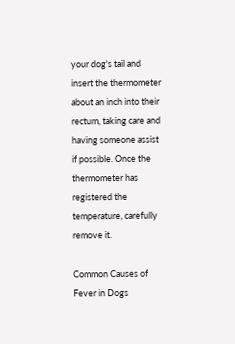your dog's tail and insert the thermometer about an inch into their rectum, taking care and having someone assist if possible. Once the thermometer has registered the temperature, carefully remove it.

Common Causes of Fever in Dogs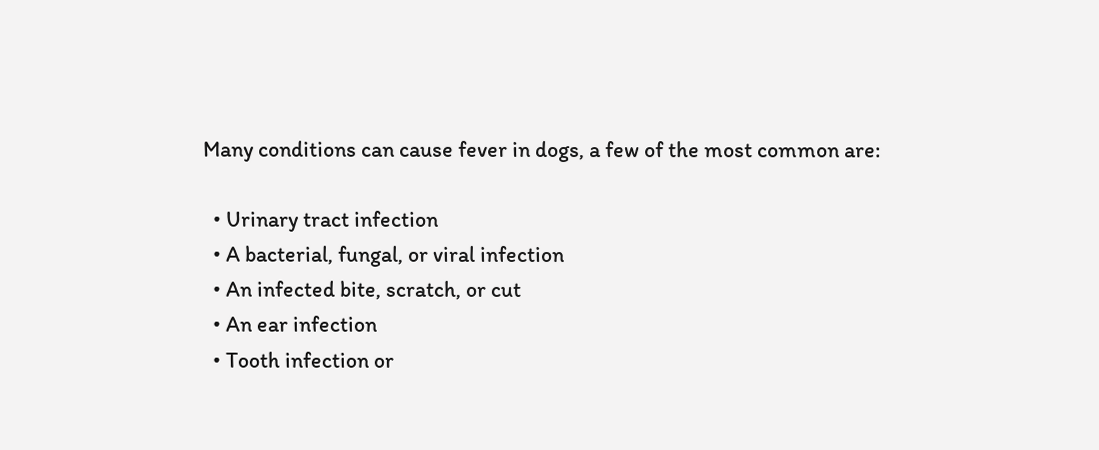Many conditions can cause fever in dogs, a few of the most common are:

  • Urinary tract infection
  • A bacterial, fungal, or viral infection
  • An infected bite, scratch, or cut
  • An ear infection
  • Tooth infection or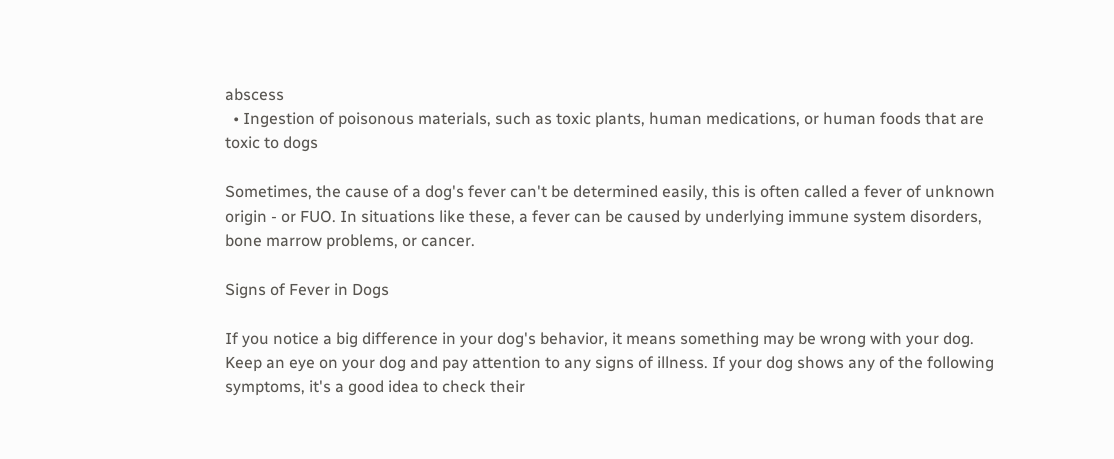abscess
  • Ingestion of poisonous materials, such as toxic plants, human medications, or human foods that are toxic to dogs

Sometimes, the cause of a dog's fever can't be determined easily, this is often called a fever of unknown origin - or FUO. In situations like these, a fever can be caused by underlying immune system disorders, bone marrow problems, or cancer.

Signs of Fever in Dogs

If you notice a big difference in your dog's behavior, it means something may be wrong with your dog. Keep an eye on your dog and pay attention to any signs of illness. If your dog shows any of the following symptoms, it's a good idea to check their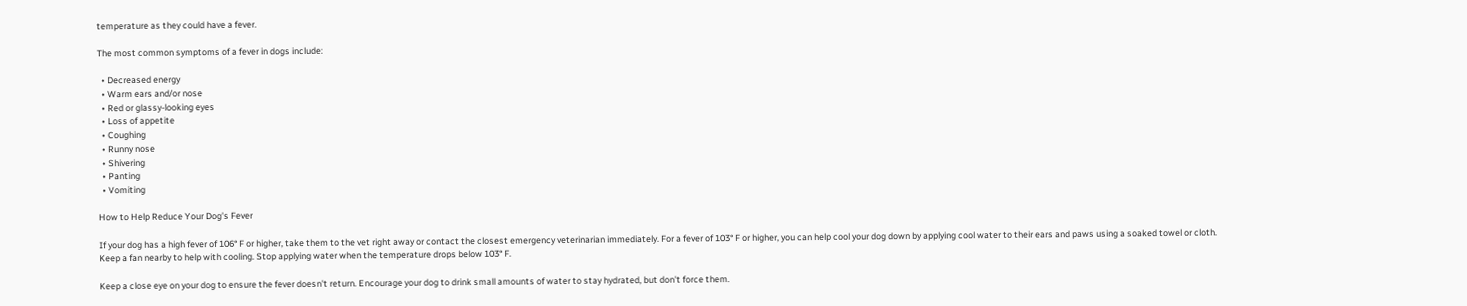temperature as they could have a fever.

The most common symptoms of a fever in dogs include:

  • Decreased energy
  • Warm ears and/or nose
  • Red or glassy-looking eyes
  • Loss of appetite
  • Coughing
  • Runny nose
  • Shivering
  • Panting
  • Vomiting

How to Help Reduce Your Dog's Fever

If your dog has a high fever of 106° F or higher, take them to the vet right away or contact the closest emergency veterinarian immediately. For a fever of 103° F or higher, you can help cool your dog down by applying cool water to their ears and paws using a soaked towel or cloth. Keep a fan nearby to help with cooling. Stop applying water when the temperature drops below 103° F.

Keep a close eye on your dog to ensure the fever doesn't return. Encourage your dog to drink small amounts of water to stay hydrated, but don't force them.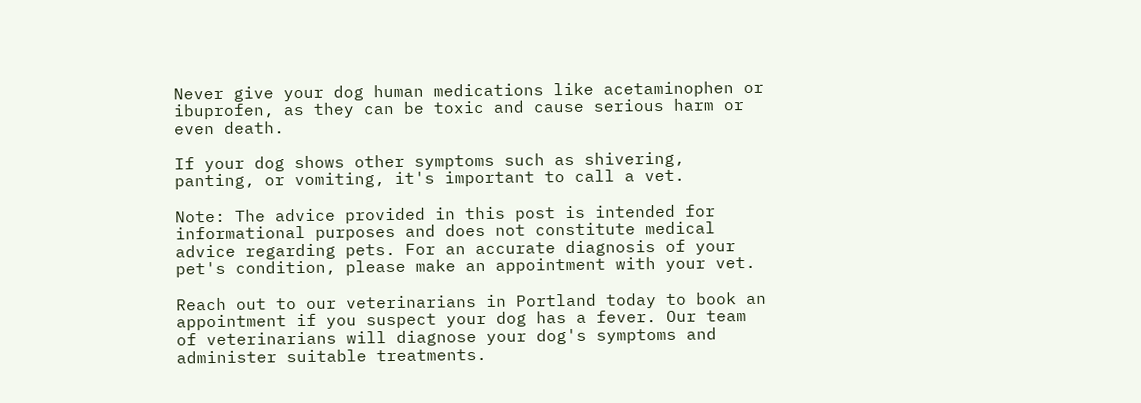Never give your dog human medications like acetaminophen or ibuprofen, as they can be toxic and cause serious harm or even death.

If your dog shows other symptoms such as shivering, panting, or vomiting, it's important to call a vet.

Note: The advice provided in this post is intended for informational purposes and does not constitute medical advice regarding pets. For an accurate diagnosis of your pet's condition, please make an appointment with your vet.

Reach out to our veterinarians in Portland today to book an appointment if you suspect your dog has a fever. Our team of veterinarians will diagnose your dog's symptoms and administer suitable treatments.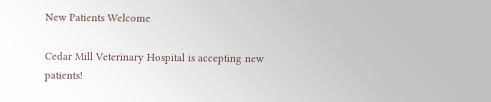New Patients Welcome

Cedar Mill Veterinary Hospital is accepting new patients!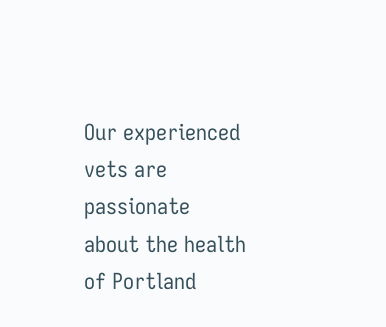Our experienced vets are passionate about the health of Portland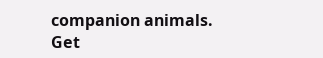companion animals. Get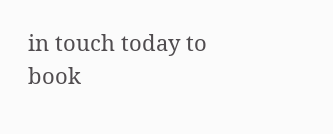in touch today to book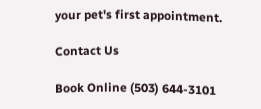your pet's first appointment.

Contact Us

Book Online (503) 644-3101